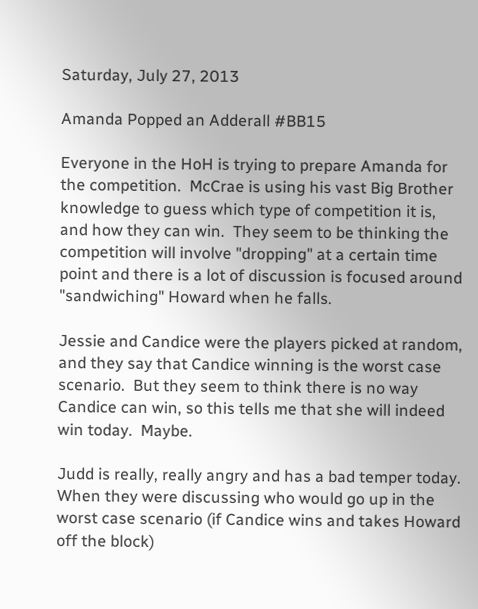Saturday, July 27, 2013

Amanda Popped an Adderall #BB15

Everyone in the HoH is trying to prepare Amanda for the competition.  McCrae is using his vast Big Brother knowledge to guess which type of competition it is, and how they can win.  They seem to be thinking the competition will involve "dropping" at a certain time point and there is a lot of discussion is focused around "sandwiching" Howard when he falls.

Jessie and Candice were the players picked at random, and they say that Candice winning is the worst case scenario.  But they seem to think there is no way Candice can win, so this tells me that she will indeed win today.  Maybe.

Judd is really, really angry and has a bad temper today.  When they were discussing who would go up in the worst case scenario (if Candice wins and takes Howard off the block)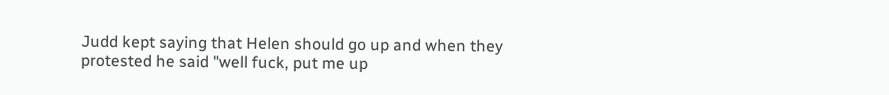Judd kept saying that Helen should go up and when they protested he said "well fuck, put me up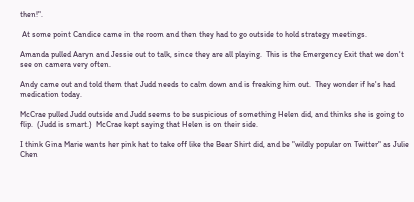then!".

 At some point Candice came in the room and then they had to go outside to hold strategy meetings.

Amanda pulled Aaryn and Jessie out to talk, since they are all playing.  This is the Emergency Exit that we don't see on camera very often.

Andy came out and told them that Judd needs to calm down and is freaking him out.  They wonder if he's had medication today.

McCrae pulled Judd outside and Judd seems to be suspicious of something Helen did, and thinks she is going to flip.  (Judd is smart.)  McCrae kept saying that Helen is on their side.

I think Gina Marie wants her pink hat to take off like the Bear Shirt did, and be "wildly popular on Twitter" as Julie Chen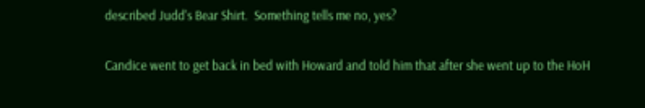described Judd's Bear Shirt.  Something tells me no, yes?

Candice went to get back in bed with Howard and told him that after she went up to the HoH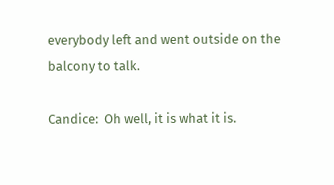everybody left and went outside on the balcony to talk.

Candice:  Oh well, it is what it is.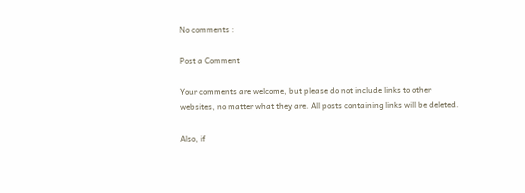No comments :

Post a Comment

Your comments are welcome, but please do not include links to other websites, no matter what they are. All posts containing links will be deleted.

Also, if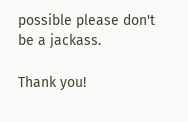possible please don't be a jackass.

Thank you!